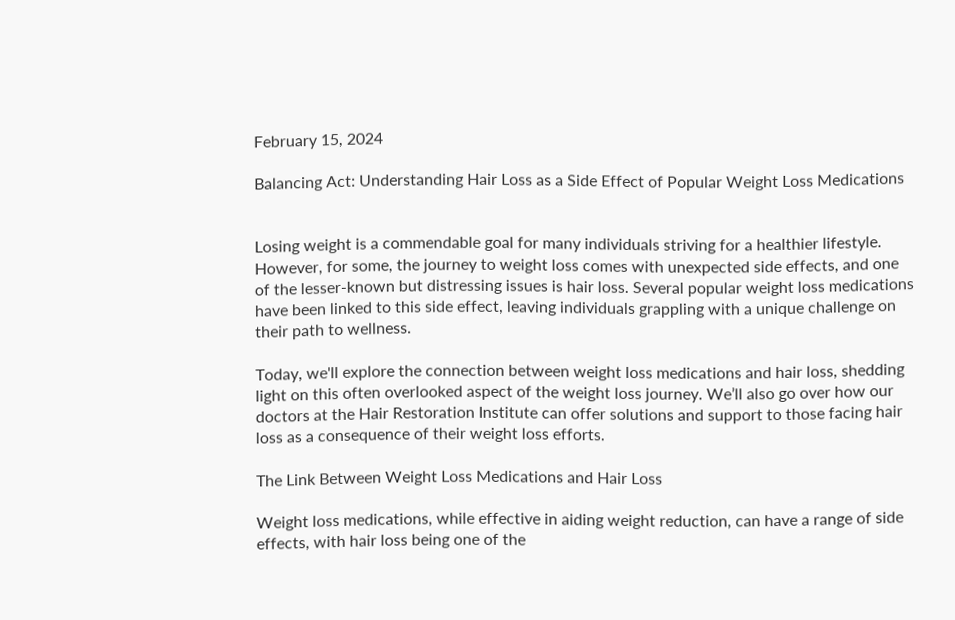February 15, 2024

Balancing Act: Understanding Hair Loss as a Side Effect of Popular Weight Loss Medications


Losing weight is a commendable goal for many individuals striving for a healthier lifestyle. However, for some, the journey to weight loss comes with unexpected side effects, and one of the lesser-known but distressing issues is hair loss. Several popular weight loss medications have been linked to this side effect, leaving individuals grappling with a unique challenge on their path to wellness.

Today, we'll explore the connection between weight loss medications and hair loss, shedding light on this often overlooked aspect of the weight loss journey. We’ll also go over how our doctors at the Hair Restoration Institute can offer solutions and support to those facing hair loss as a consequence of their weight loss efforts.

The Link Between Weight Loss Medications and Hair Loss

Weight loss medications, while effective in aiding weight reduction, can have a range of side effects, with hair loss being one of the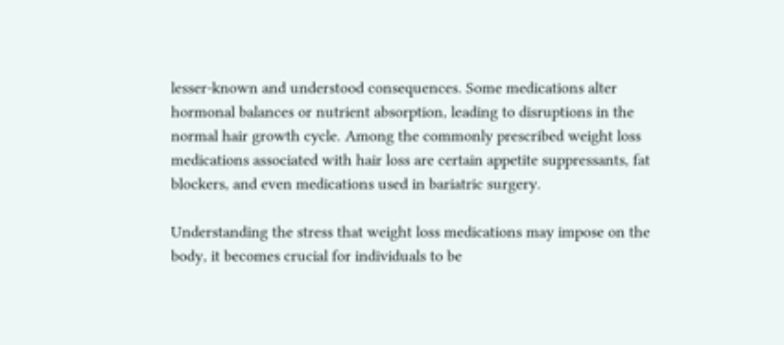lesser-known and understood consequences. Some medications alter hormonal balances or nutrient absorption, leading to disruptions in the normal hair growth cycle. Among the commonly prescribed weight loss medications associated with hair loss are certain appetite suppressants, fat blockers, and even medications used in bariatric surgery.

Understanding the stress that weight loss medications may impose on the body, it becomes crucial for individuals to be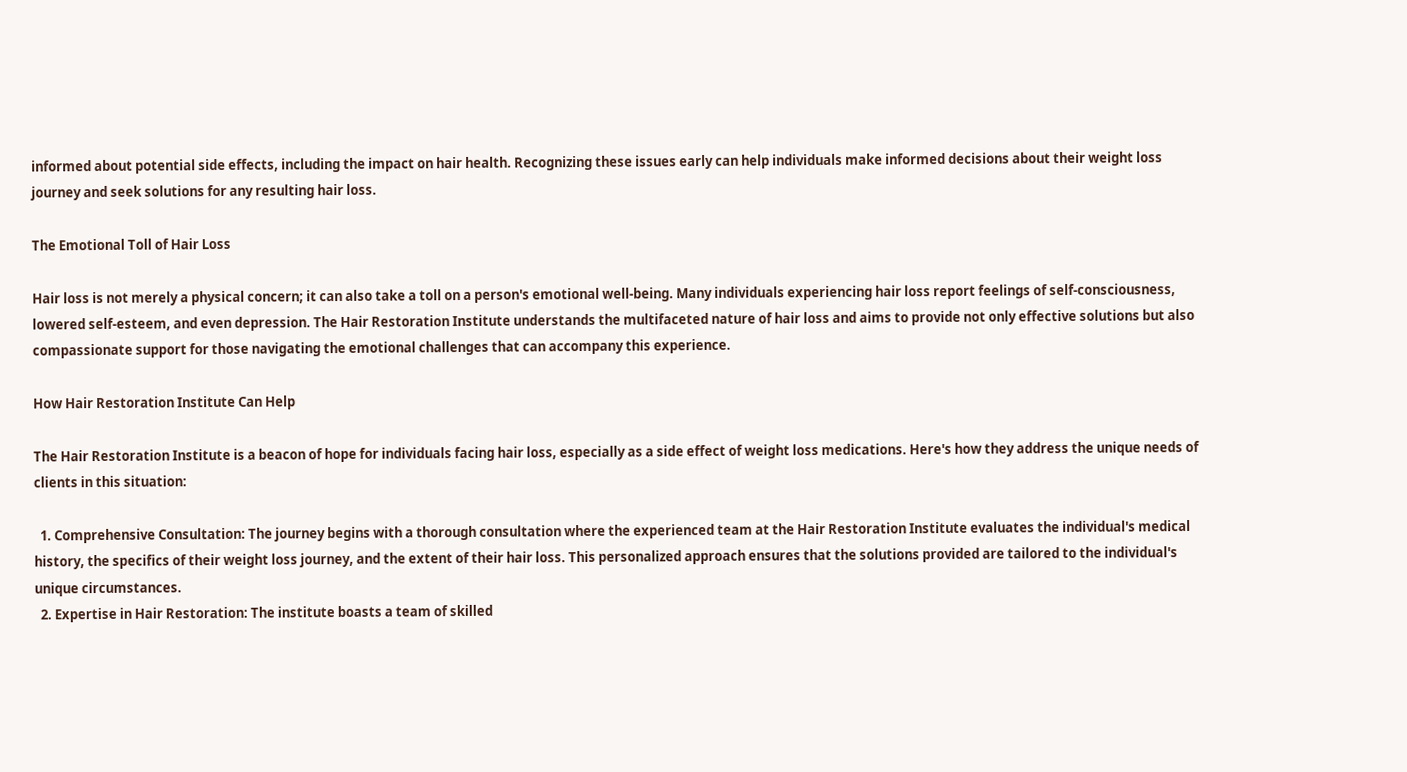informed about potential side effects, including the impact on hair health. Recognizing these issues early can help individuals make informed decisions about their weight loss journey and seek solutions for any resulting hair loss.

The Emotional Toll of Hair Loss

Hair loss is not merely a physical concern; it can also take a toll on a person's emotional well-being. Many individuals experiencing hair loss report feelings of self-consciousness, lowered self-esteem, and even depression. The Hair Restoration Institute understands the multifaceted nature of hair loss and aims to provide not only effective solutions but also compassionate support for those navigating the emotional challenges that can accompany this experience.

How Hair Restoration Institute Can Help

The Hair Restoration Institute is a beacon of hope for individuals facing hair loss, especially as a side effect of weight loss medications. Here's how they address the unique needs of clients in this situation:

  1. Comprehensive Consultation: The journey begins with a thorough consultation where the experienced team at the Hair Restoration Institute evaluates the individual's medical history, the specifics of their weight loss journey, and the extent of their hair loss. This personalized approach ensures that the solutions provided are tailored to the individual's unique circumstances.
  2. Expertise in Hair Restoration: The institute boasts a team of skilled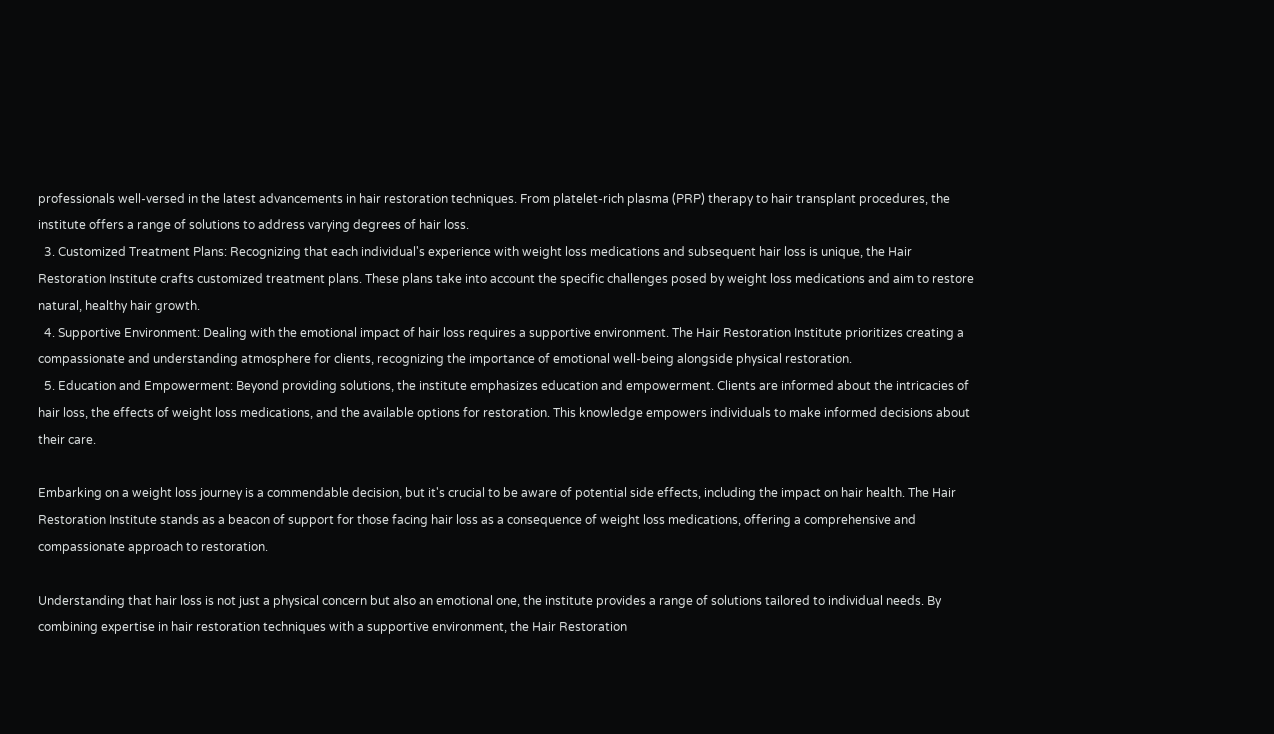professionals well-versed in the latest advancements in hair restoration techniques. From platelet-rich plasma (PRP) therapy to hair transplant procedures, the institute offers a range of solutions to address varying degrees of hair loss.
  3. Customized Treatment Plans: Recognizing that each individual's experience with weight loss medications and subsequent hair loss is unique, the Hair Restoration Institute crafts customized treatment plans. These plans take into account the specific challenges posed by weight loss medications and aim to restore natural, healthy hair growth.
  4. Supportive Environment: Dealing with the emotional impact of hair loss requires a supportive environment. The Hair Restoration Institute prioritizes creating a compassionate and understanding atmosphere for clients, recognizing the importance of emotional well-being alongside physical restoration.
  5. Education and Empowerment: Beyond providing solutions, the institute emphasizes education and empowerment. Clients are informed about the intricacies of hair loss, the effects of weight loss medications, and the available options for restoration. This knowledge empowers individuals to make informed decisions about their care.

Embarking on a weight loss journey is a commendable decision, but it's crucial to be aware of potential side effects, including the impact on hair health. The Hair Restoration Institute stands as a beacon of support for those facing hair loss as a consequence of weight loss medications, offering a comprehensive and compassionate approach to restoration.

Understanding that hair loss is not just a physical concern but also an emotional one, the institute provides a range of solutions tailored to individual needs. By combining expertise in hair restoration techniques with a supportive environment, the Hair Restoration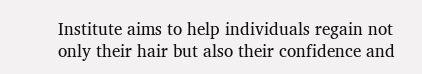Institute aims to help individuals regain not only their hair but also their confidence and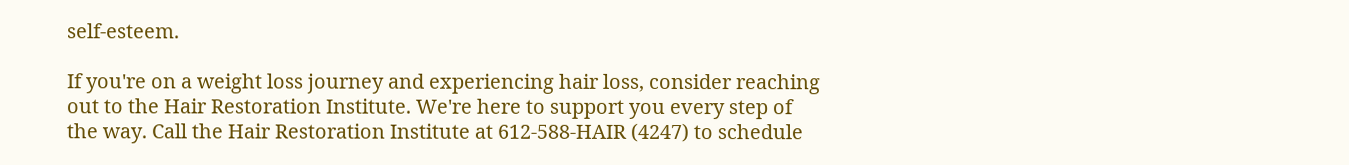self-esteem.

If you're on a weight loss journey and experiencing hair loss, consider reaching out to the Hair Restoration Institute. We're here to support you every step of the way. Call the Hair Restoration Institute at 612-588-HAIR (4247) to schedule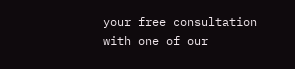your free consultation with one of our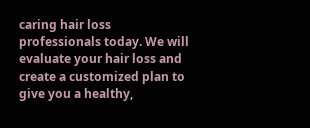caring hair loss professionals today. We will evaluate your hair loss and create a customized plan to give you a healthy,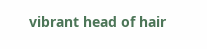vibrant head of hair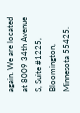again. We are located at 8009 34th Avenue S, Suite #1225, Bloomington, Minnesota 55425.